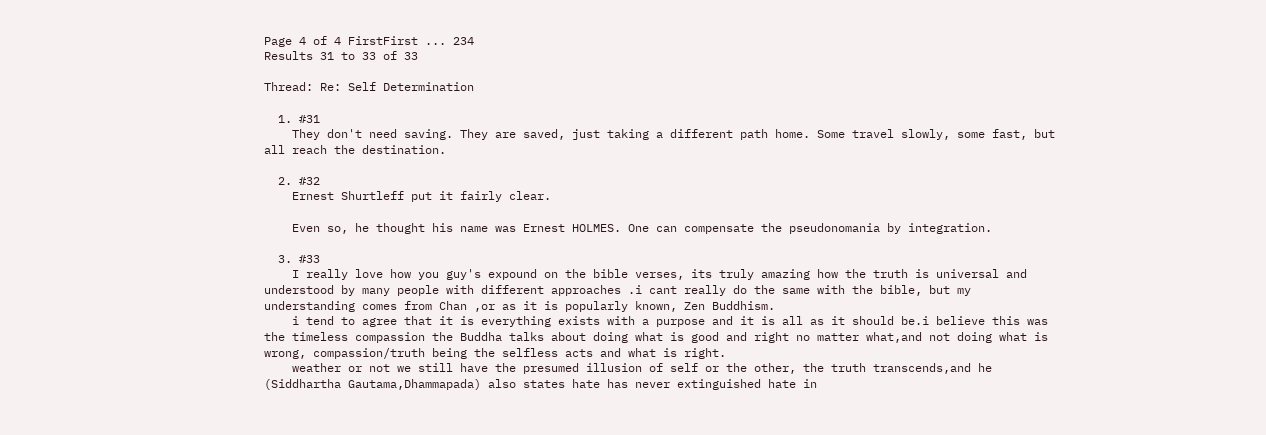Page 4 of 4 FirstFirst ... 234
Results 31 to 33 of 33

Thread: Re: Self Determination

  1. #31
    They don't need saving. They are saved, just taking a different path home. Some travel slowly, some fast, but all reach the destination.

  2. #32
    Ernest Shurtleff put it fairly clear.

    Even so, he thought his name was Ernest HOLMES. One can compensate the pseudonomania by integration.

  3. #33
    I really love how you guy's expound on the bible verses, its truly amazing how the truth is universal and understood by many people with different approaches .i cant really do the same with the bible, but my understanding comes from Chan ,or as it is popularly known, Zen Buddhism.
    i tend to agree that it is everything exists with a purpose and it is all as it should be.i believe this was the timeless compassion the Buddha talks about doing what is good and right no matter what,and not doing what is wrong, compassion/truth being the selfless acts and what is right.
    weather or not we still have the presumed illusion of self or the other, the truth transcends,and he (Siddhartha Gautama,Dhammapada) also states hate has never extinguished hate in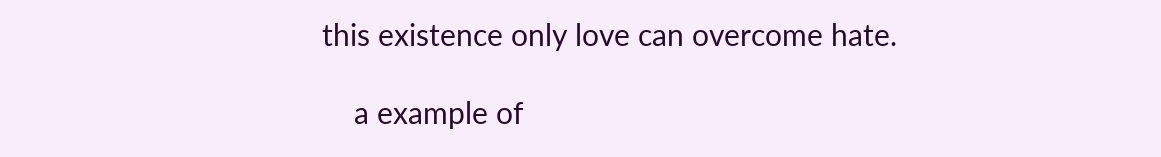this existence only love can overcome hate.

    a example of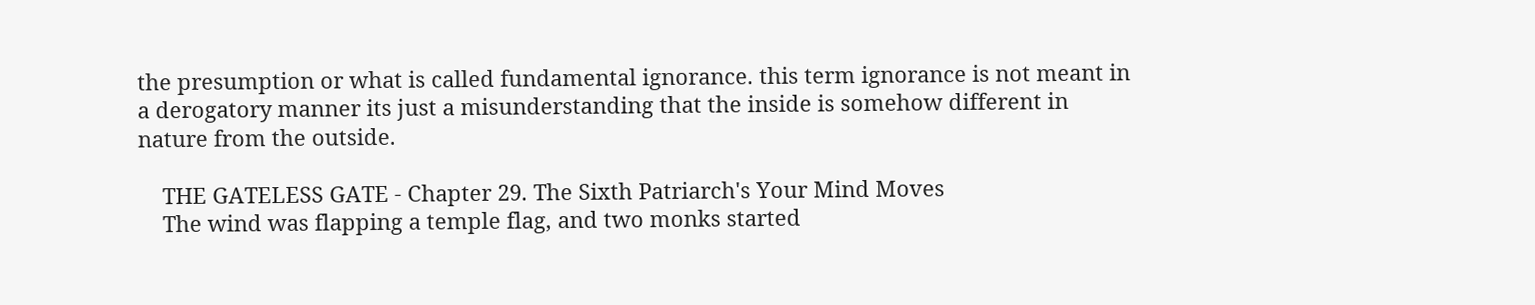the presumption or what is called fundamental ignorance. this term ignorance is not meant in a derogatory manner its just a misunderstanding that the inside is somehow different in nature from the outside.

    THE GATELESS GATE - Chapter 29. The Sixth Patriarch's Your Mind Moves
    The wind was flapping a temple flag, and two monks started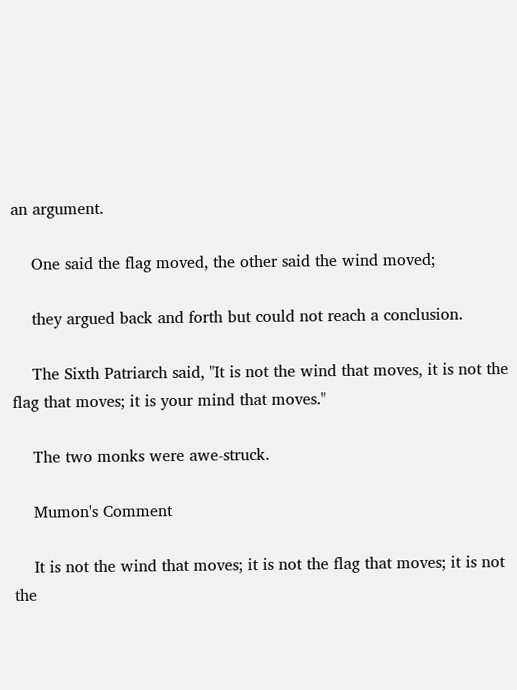an argument.

    One said the flag moved, the other said the wind moved;

    they argued back and forth but could not reach a conclusion.

    The Sixth Patriarch said, "It is not the wind that moves, it is not the flag that moves; it is your mind that moves."

    The two monks were awe-struck.

    Mumon's Comment

    It is not the wind that moves; it is not the flag that moves; it is not the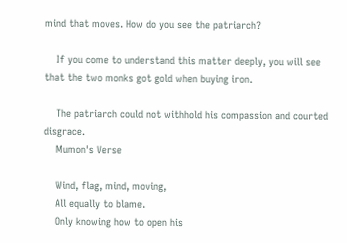mind that moves. How do you see the patriarch?

    If you come to understand this matter deeply, you will see that the two monks got gold when buying iron.

    The patriarch could not withhold his compassion and courted disgrace.
    Mumon's Verse

    Wind, flag, mind, moving,
    All equally to blame.
    Only knowing how to open his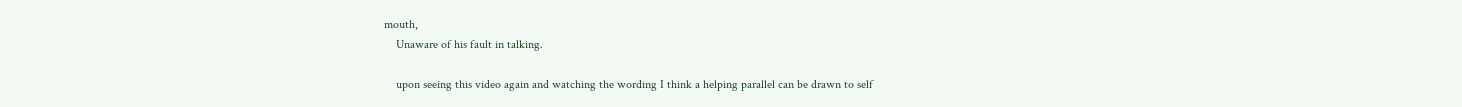mouth,
    Unaware of his fault in talking.

    upon seeing this video again and watching the wording I think a helping parallel can be drawn to self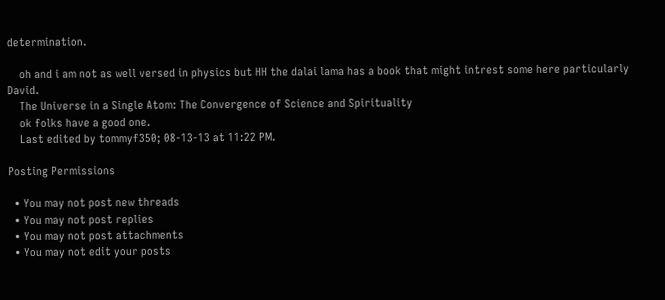determination.

    oh and i am not as well versed in physics but HH the dalai lama has a book that might intrest some here particularly David.
    The Universe in a Single Atom: The Convergence of Science and Spirituality
    ok folks have a good one.
    Last edited by tommyf350; 08-13-13 at 11:22 PM.

Posting Permissions

  • You may not post new threads
  • You may not post replies
  • You may not post attachments
  • You may not edit your posts